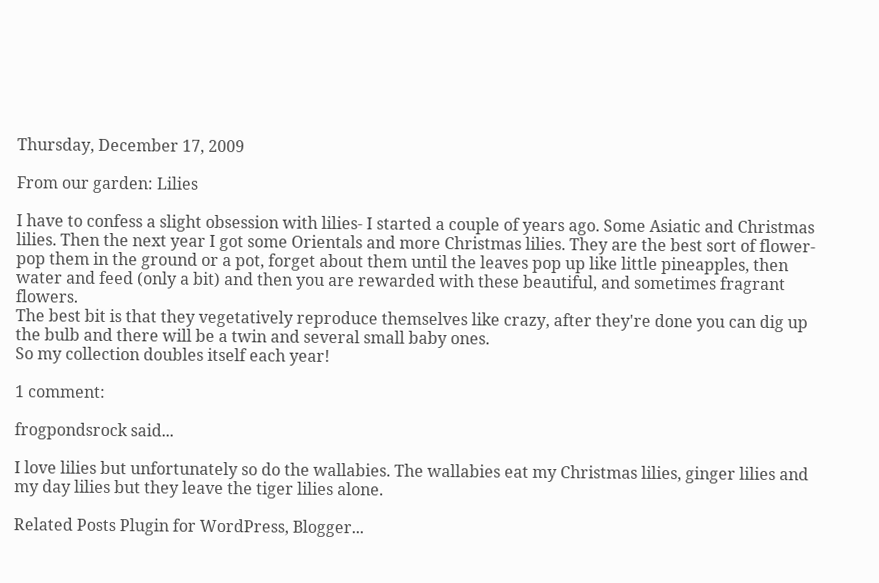Thursday, December 17, 2009

From our garden: Lilies

I have to confess a slight obsession with lilies- I started a couple of years ago. Some Asiatic and Christmas lilies. Then the next year I got some Orientals and more Christmas lilies. They are the best sort of flower- pop them in the ground or a pot, forget about them until the leaves pop up like little pineapples, then water and feed (only a bit) and then you are rewarded with these beautiful, and sometimes fragrant flowers.
The best bit is that they vegetatively reproduce themselves like crazy, after they're done you can dig up the bulb and there will be a twin and several small baby ones.
So my collection doubles itself each year!

1 comment:

frogpondsrock said...

I love lilies but unfortunately so do the wallabies. The wallabies eat my Christmas lilies, ginger lilies and my day lilies but they leave the tiger lilies alone.

Related Posts Plugin for WordPress, Blogger...